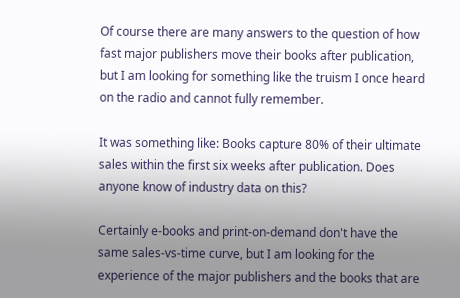Of course there are many answers to the question of how fast major publishers move their books after publication, but I am looking for something like the truism I once heard on the radio and cannot fully remember.

It was something like: Books capture 80% of their ultimate sales within the first six weeks after publication. Does anyone know of industry data on this?

Certainly e-books and print-on-demand don't have the same sales-vs-time curve, but I am looking for the experience of the major publishers and the books that are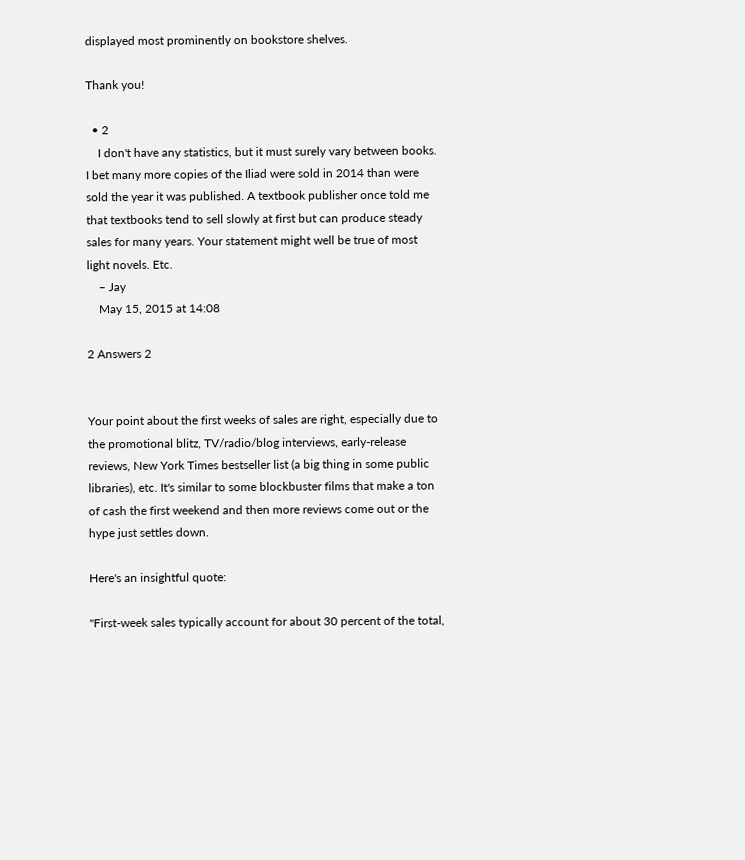displayed most prominently on bookstore shelves.

Thank you!

  • 2
    I don't have any statistics, but it must surely vary between books. I bet many more copies of the Iliad were sold in 2014 than were sold the year it was published. A textbook publisher once told me that textbooks tend to sell slowly at first but can produce steady sales for many years. Your statement might well be true of most light novels. Etc.
    – Jay
    May 15, 2015 at 14:08

2 Answers 2


Your point about the first weeks of sales are right, especially due to the promotional blitz, TV/radio/blog interviews, early-release reviews, New York Times bestseller list (a big thing in some public libraries), etc. It's similar to some blockbuster films that make a ton of cash the first weekend and then more reviews come out or the hype just settles down.

Here's an insightful quote:

"First-week sales typically account for about 30 percent of the total,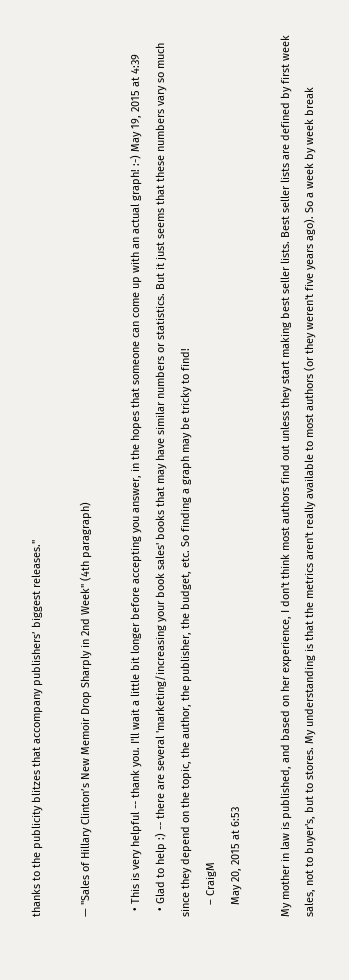thanks to the publicity blitzes that accompany publishers’ biggest releases."

— "Sales of Hillary Clinton’s New Memoir Drop Sharply in 2nd Week" (4th paragraph)

  • This is very helpful -- thank you. I'll wait a little bit longer before accepting you answer, in the hopes that someone can come up with an actual graph! :-) May 19, 2015 at 4:39
  • Glad to help :) -- there are several 'marketing/increasing your book sales' books that may have similar numbers or statistics. But it just seems that these numbers vary so much since they depend on the topic, the author, the publisher, the budget, etc. So finding a graph may be tricky to find!
    – CraigM
    May 20, 2015 at 6:53

My mother in law is published, and based on her experience, I don't think most authors find out unless they start making best seller lists. Best seller lists are defined by first week sales, not to buyer's, but to stores. My understanding is that the metrics aren't really available to most authors (or they weren't five years ago). So a week by week break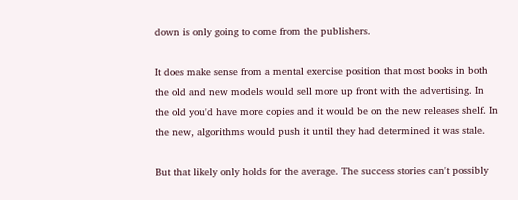down is only going to come from the publishers.

It does make sense from a mental exercise position that most books in both the old and new models would sell more up front with the advertising. In the old you'd have more copies and it would be on the new releases shelf. In the new, algorithms would push it until they had determined it was stale.

But that likely only holds for the average. The success stories can't possibly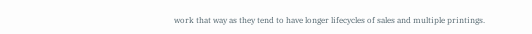work that way as they tend to have longer lifecycles of sales and multiple printings.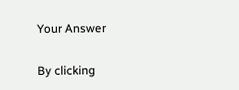Your Answer

By clicking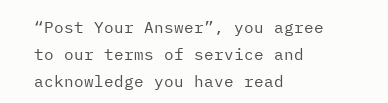“Post Your Answer”, you agree to our terms of service and acknowledge you have read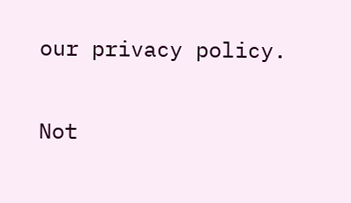our privacy policy.

Not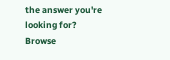the answer you're looking for? Browse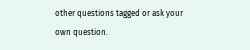other questions tagged or ask your own question.